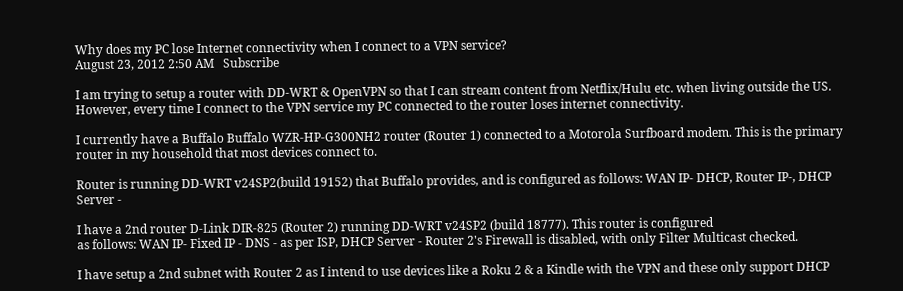Why does my PC lose Internet connectivity when I connect to a VPN service?
August 23, 2012 2:50 AM   Subscribe

I am trying to setup a router with DD-WRT & OpenVPN so that I can stream content from Netflix/Hulu etc. when living outside the US. However, every time I connect to the VPN service my PC connected to the router loses internet connectivity.

I currently have a Buffalo Buffalo WZR-HP-G300NH2 router (Router 1) connected to a Motorola Surfboard modem. This is the primary router in my household that most devices connect to.

Router is running DD-WRT v24SP2(build 19152) that Buffalo provides, and is configured as follows: WAN IP- DHCP, Router IP-, DHCP Server -

I have a 2nd router D-Link DIR-825 (Router 2) running DD-WRT v24SP2 (build 18777). This router is configured
as follows: WAN IP- Fixed IP - DNS - as per ISP, DHCP Server - Router 2's Firewall is disabled, with only Filter Multicast checked.

I have setup a 2nd subnet with Router 2 as I intend to use devices like a Roku 2 & a Kindle with the VPN and these only support DHCP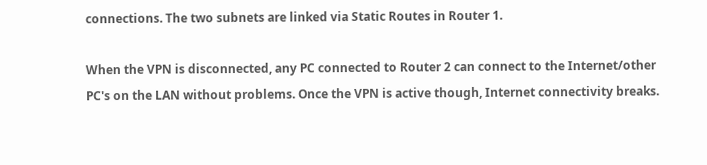connections. The two subnets are linked via Static Routes in Router 1.

When the VPN is disconnected, any PC connected to Router 2 can connect to the Internet/other PC's on the LAN without problems. Once the VPN is active though, Internet connectivity breaks.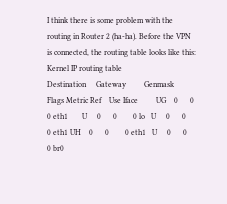I think there is some problem with the routing in Router 2 (ha-ha). Before the VPN is connected, the routing table looks like this:
Kernel IP routing table
Destination     Gateway         Genmask         Flags Metric Ref    Use Iface         UG    0      0        0 eth1       U     0      0        0 lo   U     0      0        0 eth1 UH    0      0        0 eth1   U     0      0        0 br0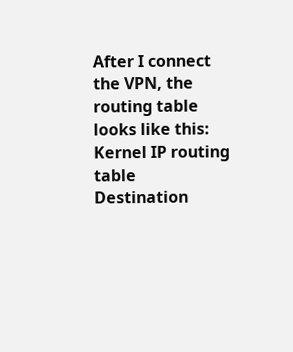After I connect the VPN, the routing table looks like this:
Kernel IP routing table
Destination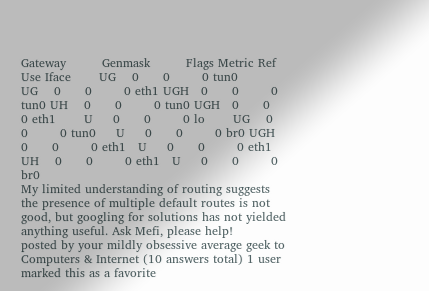Gateway         Genmask         Flags Metric Ref    Use Iface       UG    0      0        0 tun0         UG    0      0        0 eth1 UGH   0      0        0 tun0 UH    0      0        0 tun0 UGH   0      0        0 eth1       U     0      0        0 lo       UG    0      0        0 tun0     U     0      0        0 br0 UGH   0      0        0 eth1   U     0      0        0 eth1 UH    0      0        0 eth1   U     0      0        0 br0
My limited understanding of routing suggests the presence of multiple default routes is not good, but googling for solutions has not yielded anything useful. Ask Mefi, please help!
posted by your mildly obsessive average geek to Computers & Internet (10 answers total) 1 user marked this as a favorite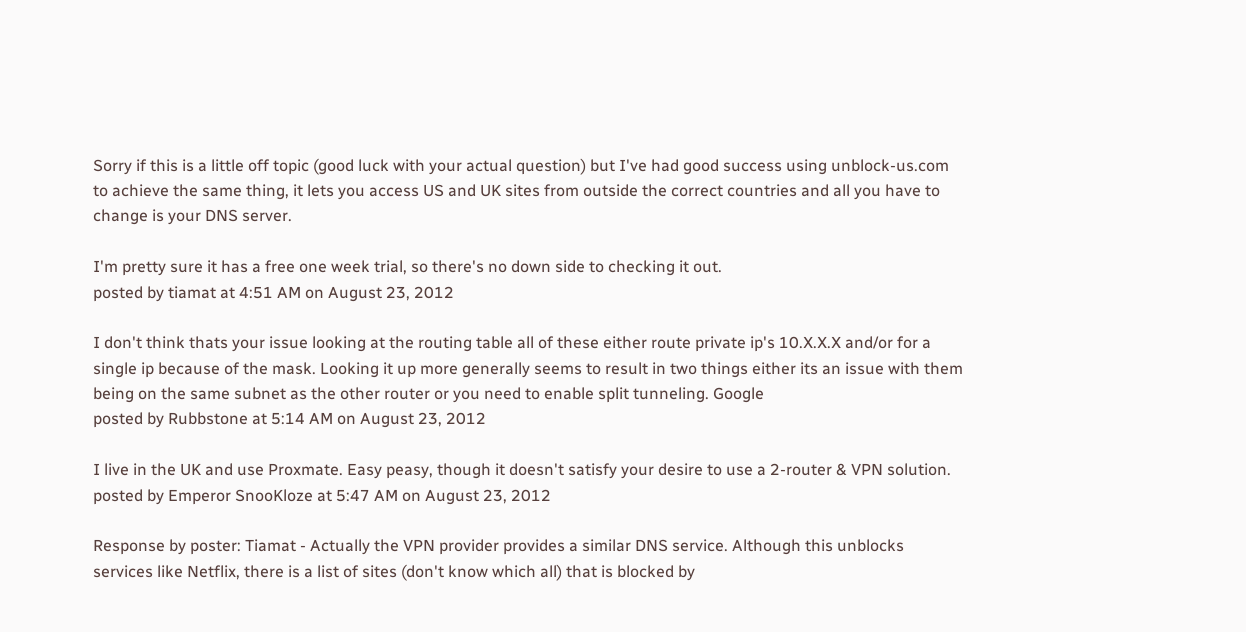Sorry if this is a little off topic (good luck with your actual question) but I've had good success using unblock-us.com to achieve the same thing, it lets you access US and UK sites from outside the correct countries and all you have to change is your DNS server.

I'm pretty sure it has a free one week trial, so there's no down side to checking it out.
posted by tiamat at 4:51 AM on August 23, 2012

I don't think thats your issue looking at the routing table all of these either route private ip's 10.X.X.X and/or for a single ip because of the mask. Looking it up more generally seems to result in two things either its an issue with them being on the same subnet as the other router or you need to enable split tunneling. Google
posted by Rubbstone at 5:14 AM on August 23, 2012

I live in the UK and use Proxmate. Easy peasy, though it doesn't satisfy your desire to use a 2-router & VPN solution.
posted by Emperor SnooKloze at 5:47 AM on August 23, 2012

Response by poster: Tiamat - Actually the VPN provider provides a similar DNS service. Although this unblocks services like Netflix, there is a list of sites (don't know which all) that is blocked by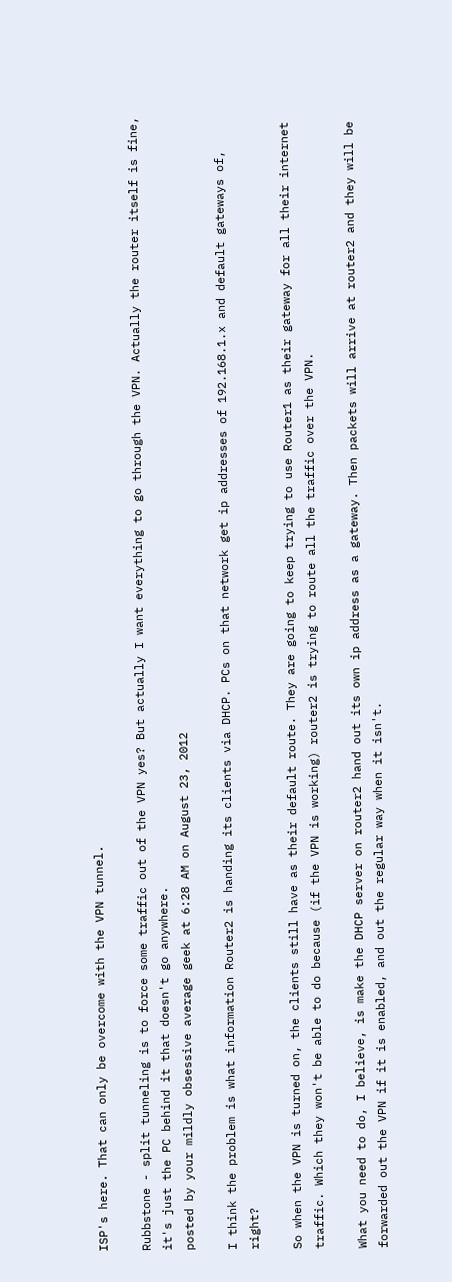ISP's here. That can only be overcome with the VPN tunnel.

Rubbstone - split tunneling is to force some traffic out of the VPN yes? But actually I want everything to go through the VPN. Actually the router itself is fine, it's just the PC behind it that doesn't go anywhere.
posted by your mildly obsessive average geek at 6:28 AM on August 23, 2012

I think the problem is what information Router2 is handing its clients via DHCP. PCs on that network get ip addresses of 192.168.1.x and default gateways of, right?

So when the VPN is turned on, the clients still have as their default route. They are going to keep trying to use Router1 as their gateway for all their internet traffic. Which they won't be able to do because (if the VPN is working) router2 is trying to route all the traffic over the VPN.

What you need to do, I believe, is make the DHCP server on router2 hand out its own ip address as a gateway. Then packets will arrive at router2 and they will be forwarded out the VPN if it is enabled, and out the regular way when it isn't.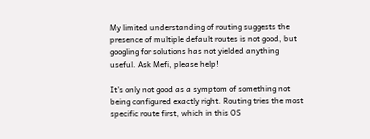My limited understanding of routing suggests the presence of multiple default routes is not good, but googling for solutions has not yielded anything useful. Ask Mefi, please help!

It's only not good as a symptom of something not being configured exactly right. Routing tries the most specific route first, which in this OS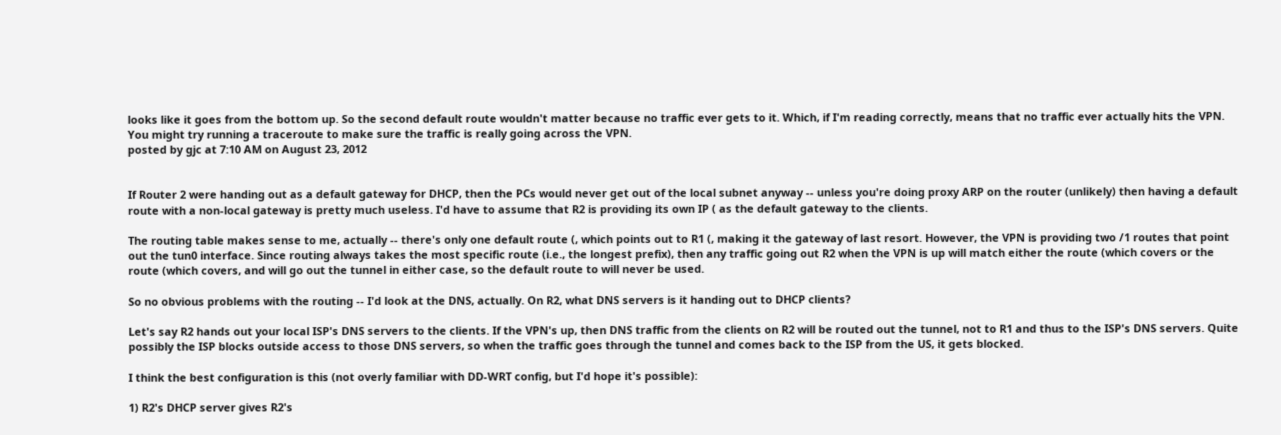looks like it goes from the bottom up. So the second default route wouldn't matter because no traffic ever gets to it. Which, if I'm reading correctly, means that no traffic ever actually hits the VPN. You might try running a traceroute to make sure the traffic is really going across the VPN.
posted by gjc at 7:10 AM on August 23, 2012


If Router 2 were handing out as a default gateway for DHCP, then the PCs would never get out of the local subnet anyway -- unless you're doing proxy ARP on the router (unlikely) then having a default route with a non-local gateway is pretty much useless. I'd have to assume that R2 is providing its own IP ( as the default gateway to the clients.

The routing table makes sense to me, actually -- there's only one default route (, which points out to R1 (, making it the gateway of last resort. However, the VPN is providing two /1 routes that point out the tun0 interface. Since routing always takes the most specific route (i.e., the longest prefix), then any traffic going out R2 when the VPN is up will match either the route (which covers or the route (which covers, and will go out the tunnel in either case, so the default route to will never be used.

So no obvious problems with the routing -- I'd look at the DNS, actually. On R2, what DNS servers is it handing out to DHCP clients?

Let's say R2 hands out your local ISP's DNS servers to the clients. If the VPN's up, then DNS traffic from the clients on R2 will be routed out the tunnel, not to R1 and thus to the ISP's DNS servers. Quite possibly the ISP blocks outside access to those DNS servers, so when the traffic goes through the tunnel and comes back to the ISP from the US, it gets blocked.

I think the best configuration is this (not overly familiar with DD-WRT config, but I'd hope it's possible):

1) R2's DHCP server gives R2's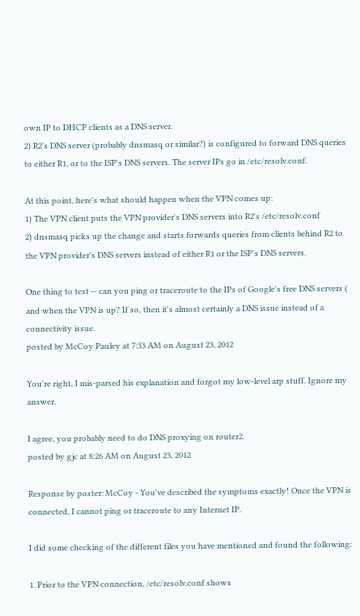own IP to DHCP clients as a DNS server.
2) R2's DNS server (probably dnsmasq or similar?) is configured to forward DNS queries to either R1, or to the ISP's DNS servers. The server IPs go in /etc/resolv.conf.

At this point, here's what should happen when the VPN comes up:
1) The VPN client puts the VPN provider's DNS servers into R2's /etc/resolv.conf
2) dnsmasq picks up the change and starts forwards queries from clients behind R2 to the VPN provider's DNS servers instead of either R1 or the ISP's DNS servers.

One thing to test -- can you ping or traceroute to the IPs of Google's free DNS servers ( and when the VPN is up? If so, then it's almost certainly a DNS issue instead of a connectivity issue.
posted by McCoy Pauley at 7:33 AM on August 23, 2012

You're right, I mis-parsed his explanation and forgot my low-level arp stuff. Ignore my answer.

I agree, you probably need to do DNS proxying on router2.
posted by gjc at 8:26 AM on August 23, 2012

Response by poster: McCoy - You've described the symptoms exactly! Once the VPN is connected, I cannot ping or traceroute to any Internet IP.

I did some checking of the different files you have mentioned and found the following:

1. Prior to the VPN connection, /etc/resolv.conf shows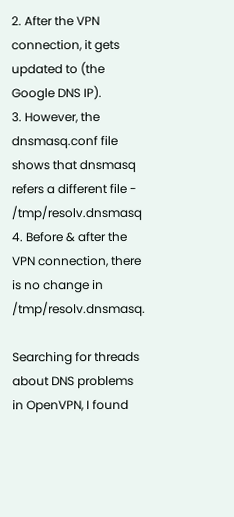2. After the VPN connection, it gets updated to (the Google DNS IP).
3. However, the dnsmasq.conf file shows that dnsmasq refers a different file - /tmp/resolv.dnsmasq
4. Before & after the VPN connection, there is no change in /tmp/resolv.dnsmasq.

Searching for threads about DNS problems in OpenVPN, I found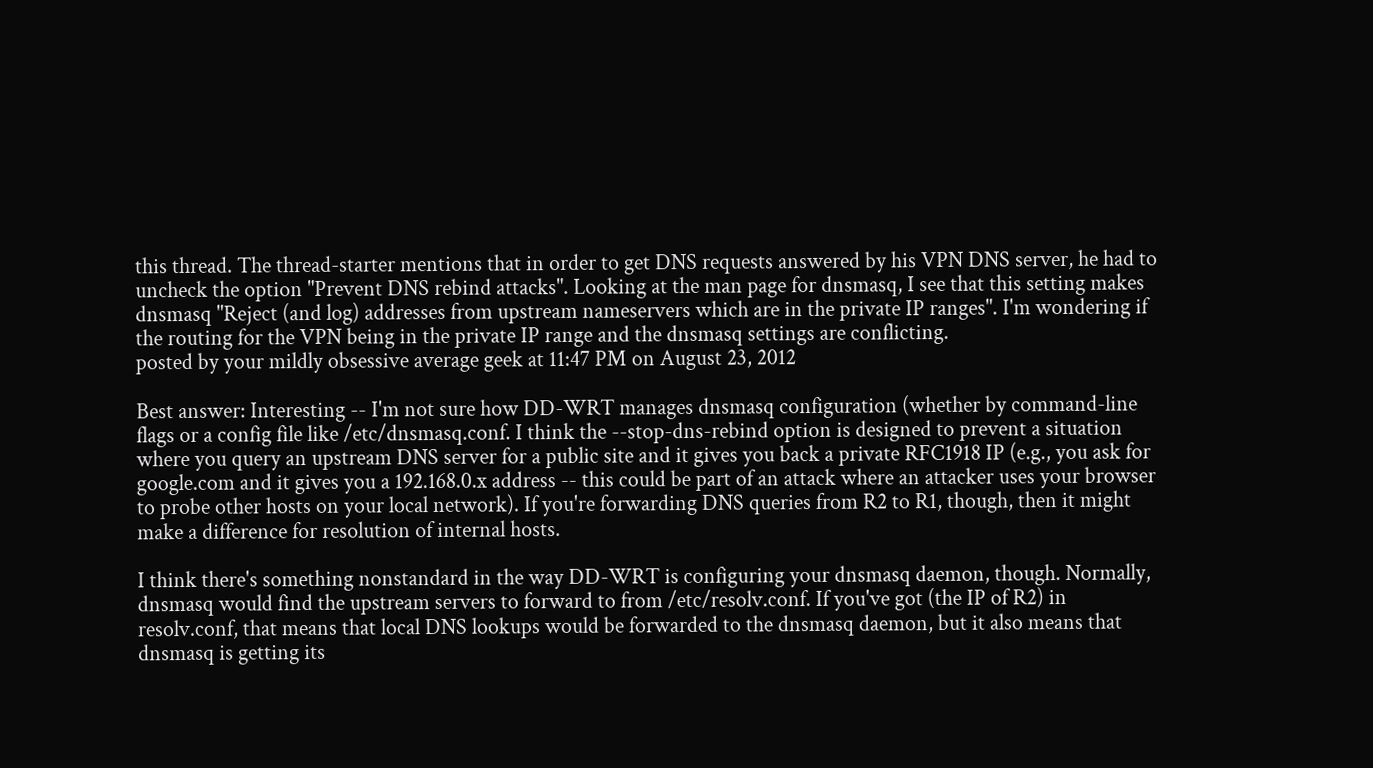this thread. The thread-starter mentions that in order to get DNS requests answered by his VPN DNS server, he had to uncheck the option "Prevent DNS rebind attacks". Looking at the man page for dnsmasq, I see that this setting makes dnsmasq "Reject (and log) addresses from upstream nameservers which are in the private IP ranges". I'm wondering if the routing for the VPN being in the private IP range and the dnsmasq settings are conflicting.
posted by your mildly obsessive average geek at 11:47 PM on August 23, 2012

Best answer: Interesting -- I'm not sure how DD-WRT manages dnsmasq configuration (whether by command-line flags or a config file like /etc/dnsmasq.conf. I think the --stop-dns-rebind option is designed to prevent a situation where you query an upstream DNS server for a public site and it gives you back a private RFC1918 IP (e.g., you ask for google.com and it gives you a 192.168.0.x address -- this could be part of an attack where an attacker uses your browser to probe other hosts on your local network). If you're forwarding DNS queries from R2 to R1, though, then it might make a difference for resolution of internal hosts.

I think there's something nonstandard in the way DD-WRT is configuring your dnsmasq daemon, though. Normally, dnsmasq would find the upstream servers to forward to from /etc/resolv.conf. If you've got (the IP of R2) in resolv.conf, that means that local DNS lookups would be forwarded to the dnsmasq daemon, but it also means that dnsmasq is getting its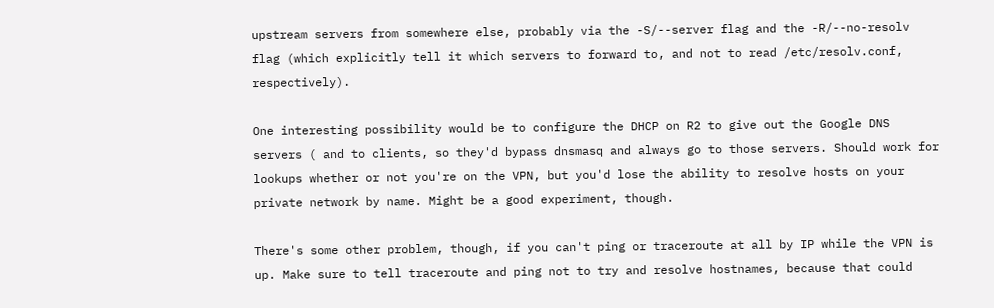upstream servers from somewhere else, probably via the -S/--server flag and the -R/--no-resolv flag (which explicitly tell it which servers to forward to, and not to read /etc/resolv.conf, respectively).

One interesting possibility would be to configure the DHCP on R2 to give out the Google DNS servers ( and to clients, so they'd bypass dnsmasq and always go to those servers. Should work for lookups whether or not you're on the VPN, but you'd lose the ability to resolve hosts on your private network by name. Might be a good experiment, though.

There's some other problem, though, if you can't ping or traceroute at all by IP while the VPN is up. Make sure to tell traceroute and ping not to try and resolve hostnames, because that could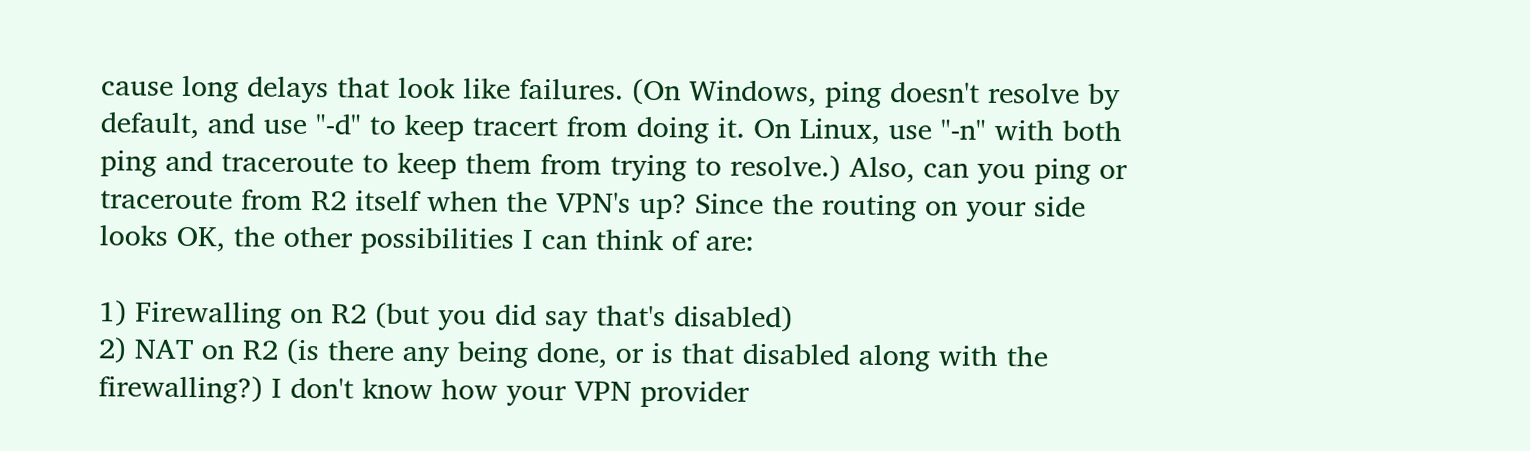cause long delays that look like failures. (On Windows, ping doesn't resolve by default, and use "-d" to keep tracert from doing it. On Linux, use "-n" with both ping and traceroute to keep them from trying to resolve.) Also, can you ping or traceroute from R2 itself when the VPN's up? Since the routing on your side looks OK, the other possibilities I can think of are:

1) Firewalling on R2 (but you did say that's disabled)
2) NAT on R2 (is there any being done, or is that disabled along with the firewalling?) I don't know how your VPN provider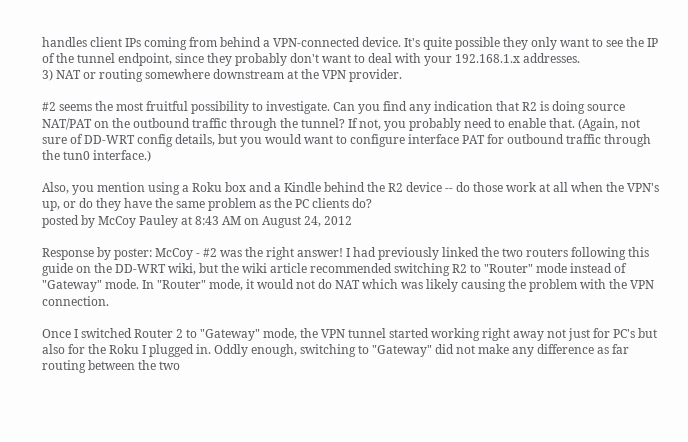handles client IPs coming from behind a VPN-connected device. It's quite possible they only want to see the IP of the tunnel endpoint, since they probably don't want to deal with your 192.168.1.x addresses.
3) NAT or routing somewhere downstream at the VPN provider.

#2 seems the most fruitful possibility to investigate. Can you find any indication that R2 is doing source NAT/PAT on the outbound traffic through the tunnel? If not, you probably need to enable that. (Again, not sure of DD-WRT config details, but you would want to configure interface PAT for outbound traffic through the tun0 interface.)

Also, you mention using a Roku box and a Kindle behind the R2 device -- do those work at all when the VPN's up, or do they have the same problem as the PC clients do?
posted by McCoy Pauley at 8:43 AM on August 24, 2012

Response by poster: McCoy - #2 was the right answer! I had previously linked the two routers following this guide on the DD-WRT wiki, but the wiki article recommended switching R2 to "Router" mode instead of "Gateway" mode. In "Router" mode, it would not do NAT which was likely causing the problem with the VPN connection.

Once I switched Router 2 to "Gateway" mode, the VPN tunnel started working right away not just for PC's but also for the Roku I plugged in. Oddly enough, switching to "Gateway" did not make any difference as far routing between the two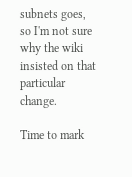subnets goes, so I'm not sure why the wiki insisted on that particular change.

Time to mark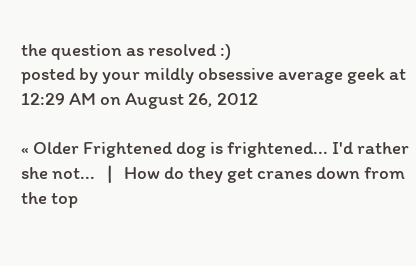the question as resolved :)
posted by your mildly obsessive average geek at 12:29 AM on August 26, 2012

« Older Frightened dog is frightened... I'd rather she not...   |   How do they get cranes down from the top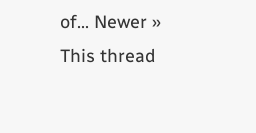of... Newer »
This thread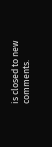is closed to new comments.